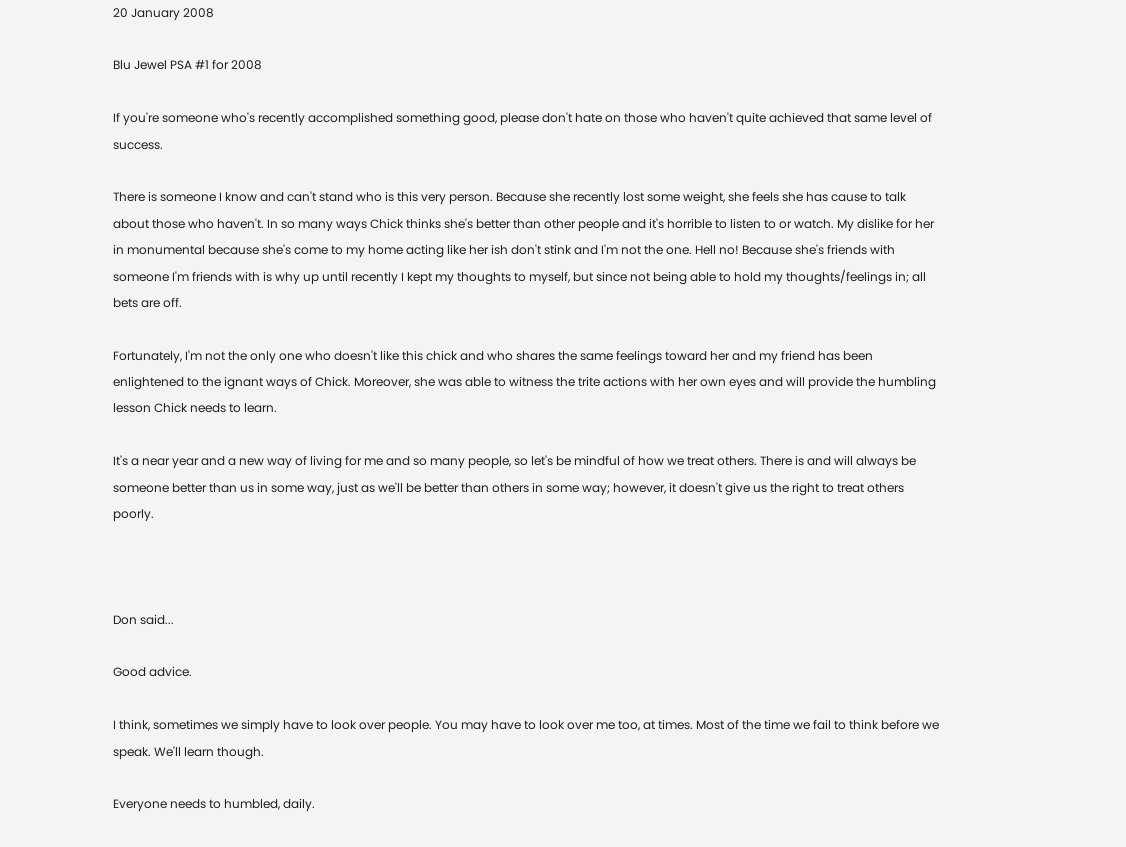20 January 2008

Blu Jewel PSA #1 for 2008

If you're someone who's recently accomplished something good, please don't hate on those who haven't quite achieved that same level of success.

There is someone I know and can't stand who is this very person. Because she recently lost some weight, she feels she has cause to talk about those who haven't. In so many ways Chick thinks she's better than other people and it's horrible to listen to or watch. My dislike for her in monumental because she's come to my home acting like her ish don't stink and I'm not the one. Hell no! Because she's friends with someone I'm friends with is why up until recently I kept my thoughts to myself, but since not being able to hold my thoughts/feelings in; all bets are off.

Fortunately, I'm not the only one who doesn't like this chick and who shares the same feelings toward her and my friend has been enlightened to the ignant ways of Chick. Moreover, she was able to witness the trite actions with her own eyes and will provide the humbling lesson Chick needs to learn.

It's a near year and a new way of living for me and so many people, so let's be mindful of how we treat others. There is and will always be someone better than us in some way, just as we'll be better than others in some way; however, it doesn't give us the right to treat others poorly.



Don said...

Good advice.

I think, sometimes we simply have to look over people. You may have to look over me too, at times. Most of the time we fail to think before we speak. We'll learn though.

Everyone needs to humbled, daily.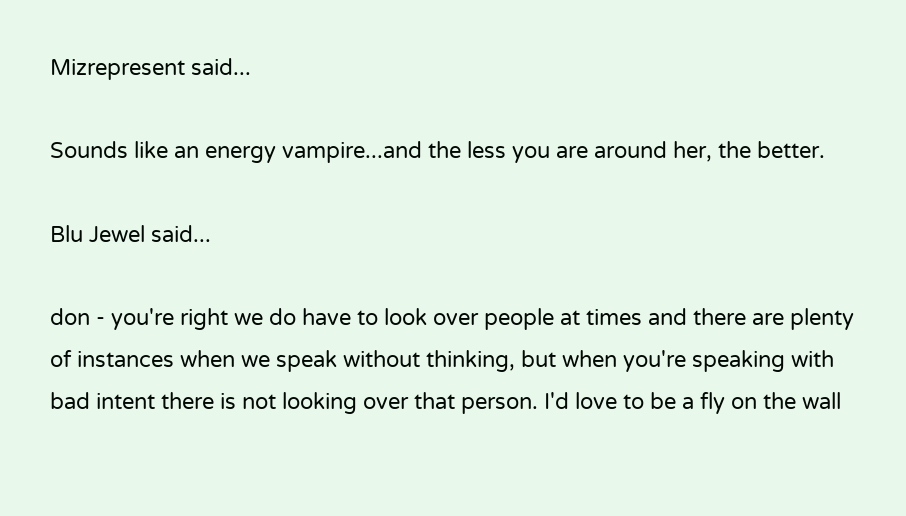Mizrepresent said...

Sounds like an energy vampire...and the less you are around her, the better.

Blu Jewel said...

don - you're right we do have to look over people at times and there are plenty of instances when we speak without thinking, but when you're speaking with bad intent there is not looking over that person. I'd love to be a fly on the wall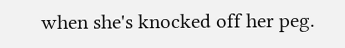when she's knocked off her peg.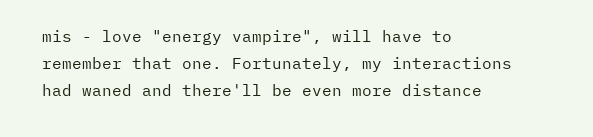mis - love "energy vampire", will have to remember that one. Fortunately, my interactions had waned and there'll be even more distance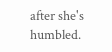after she's humbled.